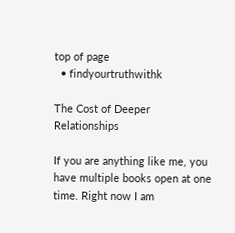top of page
  • findyourtruthwithk

The Cost of Deeper Relationships

If you are anything like me, you have multiple books open at one time. Right now I am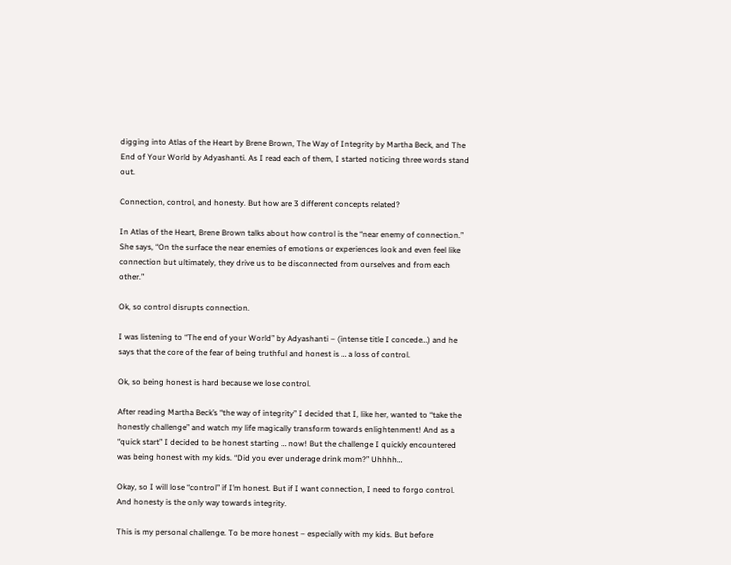digging into Atlas of the Heart by Brene Brown, The Way of Integrity by Martha Beck, and The End of Your World by Adyashanti. As I read each of them, I started noticing three words stand out.

Connection, control, and honesty. But how are 3 different concepts related?

In Atlas of the Heart, Brene Brown talks about how control is the “near enemy of connection.” She says, “On the surface the near enemies of emotions or experiences look and even feel like connection but ultimately, they drive us to be disconnected from ourselves and from each other.”

Ok, so control disrupts connection.

I was listening to “The end of your World” by Adyashanti – (intense title I concede…) and he says that the core of the fear of being truthful and honest is … a loss of control.

Ok, so being honest is hard because we lose control.

After reading Martha Beck’s “the way of integrity” I decided that I, like her, wanted to “take the honestly challenge” and watch my life magically transform towards enlightenment! And as a “quick start” I decided to be honest starting … now! But the challenge I quickly encountered was being honest with my kids. “Did you ever underage drink mom?” Uhhhh…

Okay, so I will lose “control” if I’m honest. But if I want connection, I need to forgo control. And honesty is the only way towards integrity.

This is my personal challenge. To be more honest – especially with my kids. But before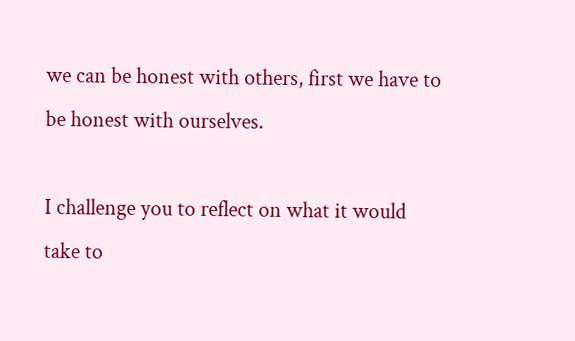we can be honest with others, first we have to be honest with ourselves.

I challenge you to reflect on what it would take to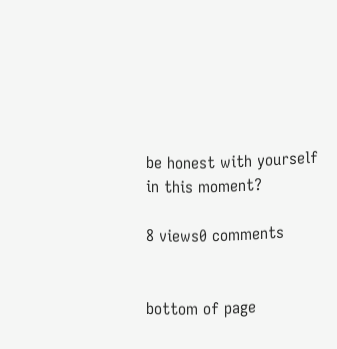be honest with yourself in this moment?

8 views0 comments


bottom of page